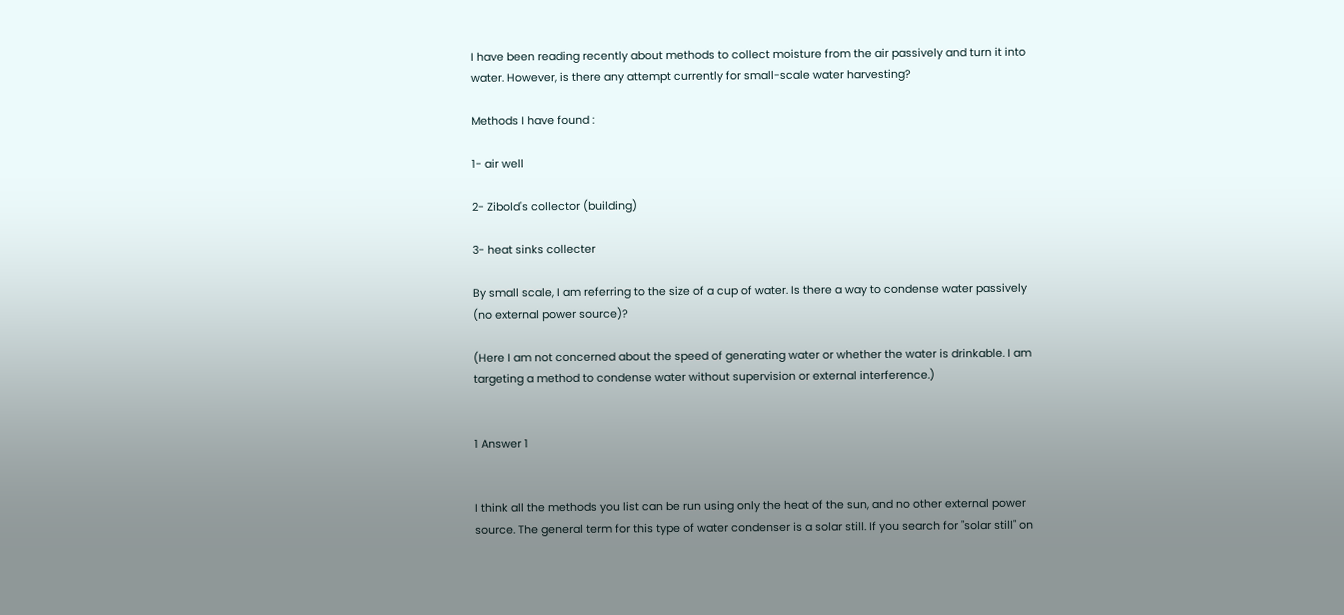I have been reading recently about methods to collect moisture from the air passively and turn it into water. However, is there any attempt currently for small-scale water harvesting?

Methods I have found :

1- air well

2- Zibold's collector (building)

3- heat sinks collecter

By small scale, I am referring to the size of a cup of water. Is there a way to condense water passively (no external power source)?

(Here I am not concerned about the speed of generating water or whether the water is drinkable. I am targeting a method to condense water without supervision or external interference.)


1 Answer 1


I think all the methods you list can be run using only the heat of the sun, and no other external power source. The general term for this type of water condenser is a solar still. If you search for "solar still" on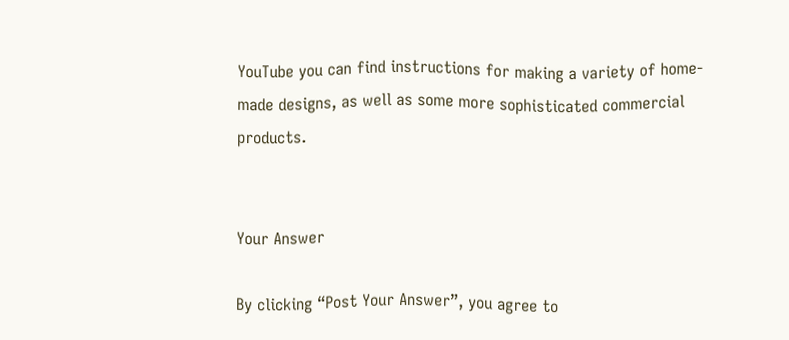YouTube you can find instructions for making a variety of home-made designs, as well as some more sophisticated commercial products.


Your Answer

By clicking “Post Your Answer”, you agree to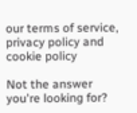our terms of service, privacy policy and cookie policy

Not the answer you're looking for?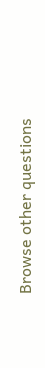Browse other questions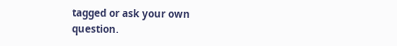tagged or ask your own question.